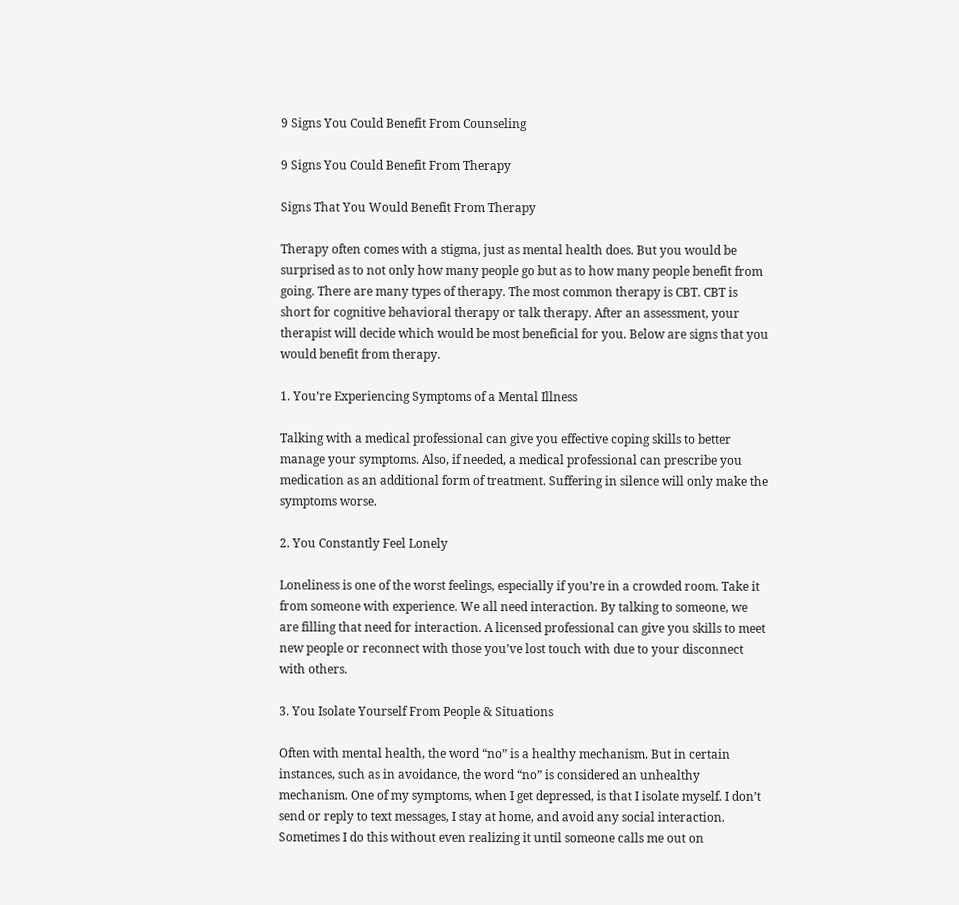9 Signs You Could Benefit From Counseling

9 Signs You Could Benefit From Therapy

Signs That You Would Benefit From Therapy

Therapy often comes with a stigma, just as mental health does. But you would be surprised as to not only how many people go but as to how many people benefit from going. There are many types of therapy. The most common therapy is CBT. CBT is short for cognitive behavioral therapy or talk therapy. After an assessment, your therapist will decide which would be most beneficial for you. Below are signs that you would benefit from therapy.

1. You’re Experiencing Symptoms of a Mental Illness

Talking with a medical professional can give you effective coping skills to better manage your symptoms. Also, if needed, a medical professional can prescribe you medication as an additional form of treatment. Suffering in silence will only make the symptoms worse.

2. You Constantly Feel Lonely

Loneliness is one of the worst feelings, especially if you’re in a crowded room. Take it from someone with experience. We all need interaction. By talking to someone, we are filling that need for interaction. A licensed professional can give you skills to meet new people or reconnect with those you’ve lost touch with due to your disconnect with others.

3. You Isolate Yourself From People & Situations

Often with mental health, the word “no” is a healthy mechanism. But in certain instances, such as in avoidance, the word “no” is considered an unhealthy mechanism. One of my symptoms, when I get depressed, is that I isolate myself. I don’t send or reply to text messages, I stay at home, and avoid any social interaction. Sometimes I do this without even realizing it until someone calls me out on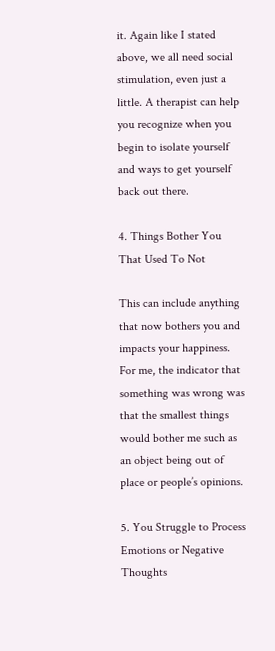it. Again like I stated above, we all need social stimulation, even just a little. A therapist can help you recognize when you begin to isolate yourself and ways to get yourself back out there.

4. Things Bother You That Used To Not

This can include anything that now bothers you and impacts your happiness. For me, the indicator that something was wrong was that the smallest things would bother me such as an object being out of place or people’s opinions.

5. You Struggle to Process Emotions or Negative Thoughts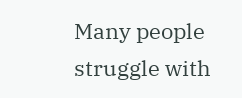Many people struggle with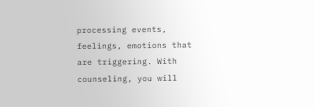processing events, feelings, emotions that are triggering. With counseling, you will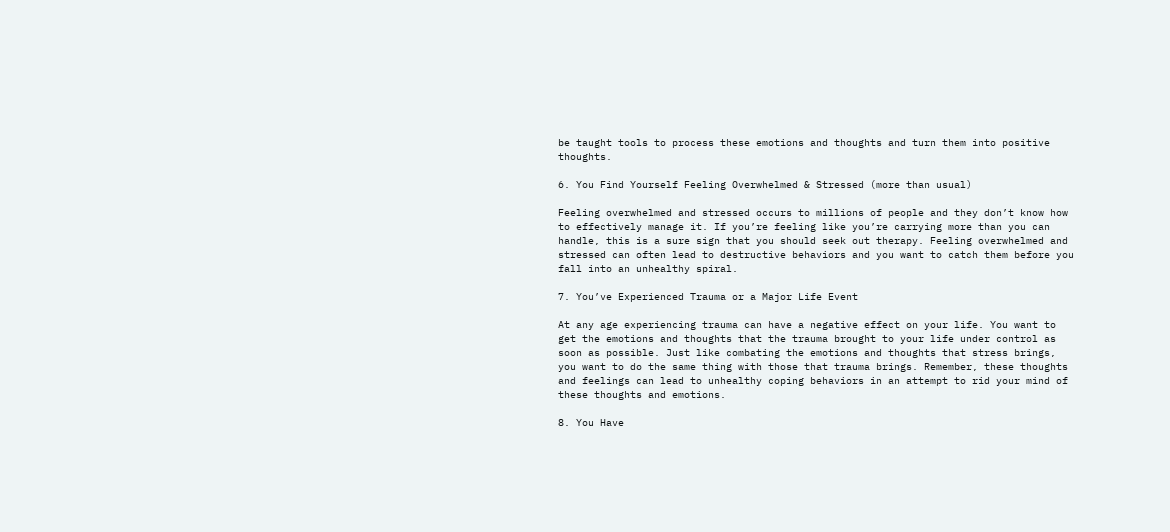be taught tools to process these emotions and thoughts and turn them into positive thoughts.

6. You Find Yourself Feeling Overwhelmed & Stressed (more than usual)

Feeling overwhelmed and stressed occurs to millions of people and they don’t know how to effectively manage it. If you’re feeling like you’re carrying more than you can handle, this is a sure sign that you should seek out therapy. Feeling overwhelmed and stressed can often lead to destructive behaviors and you want to catch them before you fall into an unhealthy spiral.

7. You’ve Experienced Trauma or a Major Life Event

At any age experiencing trauma can have a negative effect on your life. You want to get the emotions and thoughts that the trauma brought to your life under control as soon as possible. Just like combating the emotions and thoughts that stress brings, you want to do the same thing with those that trauma brings. Remember, these thoughts and feelings can lead to unhealthy coping behaviors in an attempt to rid your mind of these thoughts and emotions.

8. You Have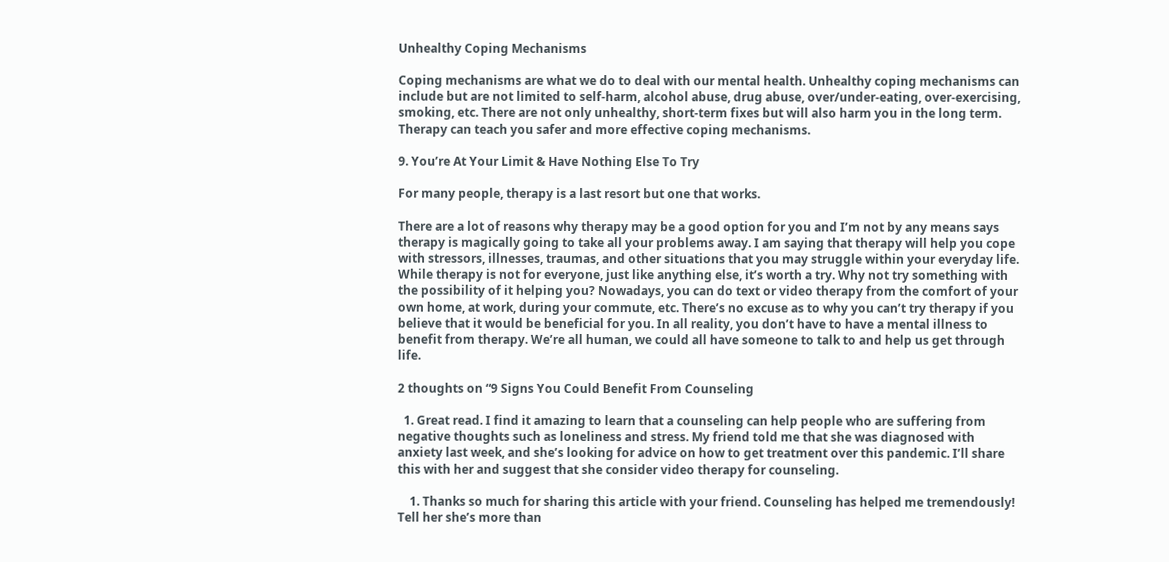Unhealthy Coping Mechanisms

Coping mechanisms are what we do to deal with our mental health. Unhealthy coping mechanisms can include but are not limited to self-harm, alcohol abuse, drug abuse, over/under-eating, over-exercising, smoking, etc. There are not only unhealthy, short-term fixes but will also harm you in the long term. Therapy can teach you safer and more effective coping mechanisms.

9. You’re At Your Limit & Have Nothing Else To Try

For many people, therapy is a last resort but one that works.

There are a lot of reasons why therapy may be a good option for you and I’m not by any means says therapy is magically going to take all your problems away. I am saying that therapy will help you cope with stressors, illnesses, traumas, and other situations that you may struggle within your everyday life. While therapy is not for everyone, just like anything else, it’s worth a try. Why not try something with the possibility of it helping you? Nowadays, you can do text or video therapy from the comfort of your own home, at work, during your commute, etc. There’s no excuse as to why you can’t try therapy if you believe that it would be beneficial for you. In all reality, you don’t have to have a mental illness to benefit from therapy. We’re all human, we could all have someone to talk to and help us get through life.

2 thoughts on “9 Signs You Could Benefit From Counseling

  1. Great read. I find it amazing to learn that a counseling can help people who are suffering from negative thoughts such as loneliness and stress. My friend told me that she was diagnosed with anxiety last week, and she’s looking for advice on how to get treatment over this pandemic. I’ll share this with her and suggest that she consider video therapy for counseling.

    1. Thanks so much for sharing this article with your friend. Counseling has helped me tremendously! Tell her she’s more than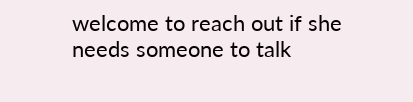welcome to reach out if she needs someone to talk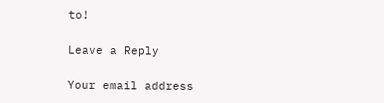to!

Leave a Reply

Your email address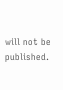will not be published.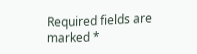Required fields are marked *